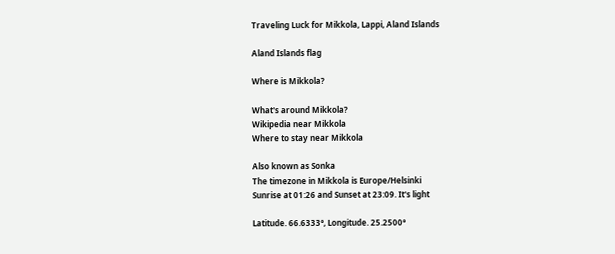Traveling Luck for Mikkola, Lappi, Aland Islands

Aland Islands flag

Where is Mikkola?

What's around Mikkola?
Wikipedia near Mikkola
Where to stay near Mikkola

Also known as Sonka
The timezone in Mikkola is Europe/Helsinki
Sunrise at 01:26 and Sunset at 23:09. It's light

Latitude. 66.6333°, Longitude. 25.2500°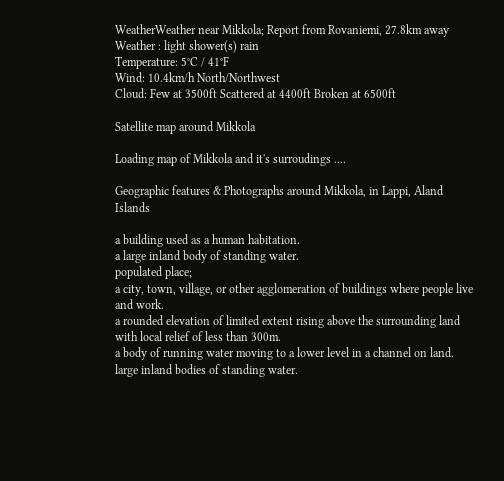WeatherWeather near Mikkola; Report from Rovaniemi, 27.8km away
Weather : light shower(s) rain
Temperature: 5°C / 41°F
Wind: 10.4km/h North/Northwest
Cloud: Few at 3500ft Scattered at 4400ft Broken at 6500ft

Satellite map around Mikkola

Loading map of Mikkola and it's surroudings ....

Geographic features & Photographs around Mikkola, in Lappi, Aland Islands

a building used as a human habitation.
a large inland body of standing water.
populated place;
a city, town, village, or other agglomeration of buildings where people live and work.
a rounded elevation of limited extent rising above the surrounding land with local relief of less than 300m.
a body of running water moving to a lower level in a channel on land.
large inland bodies of standing water.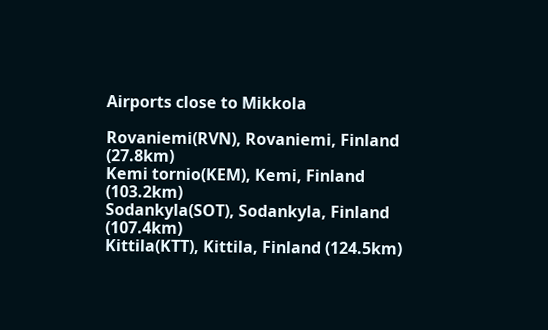Airports close to Mikkola

Rovaniemi(RVN), Rovaniemi, Finland (27.8km)
Kemi tornio(KEM), Kemi, Finland (103.2km)
Sodankyla(SOT), Sodankyla, Finland (107.4km)
Kittila(KTT), Kittila, Finland (124.5km)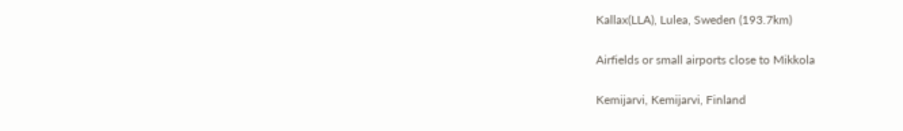Kallax(LLA), Lulea, Sweden (193.7km)

Airfields or small airports close to Mikkola

Kemijarvi, Kemijarvi, Finland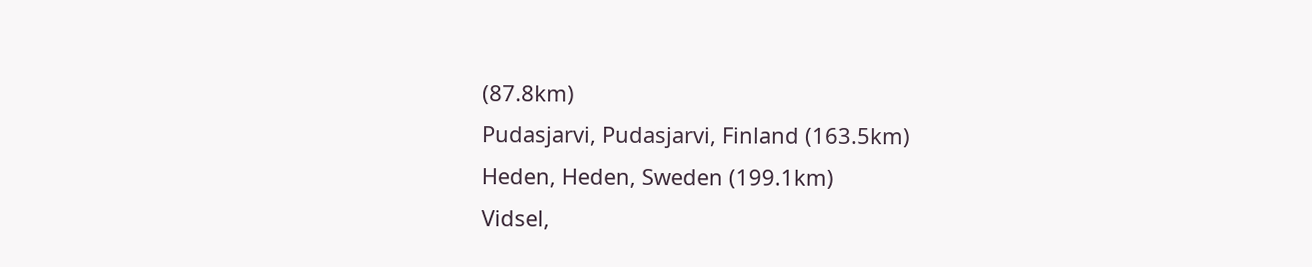(87.8km)
Pudasjarvi, Pudasjarvi, Finland (163.5km)
Heden, Heden, Sweden (199.1km)
Vidsel,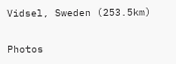Vidsel, Sweden (253.5km)

Photos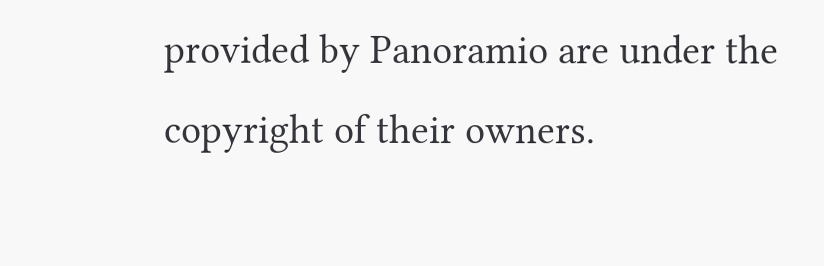provided by Panoramio are under the copyright of their owners.